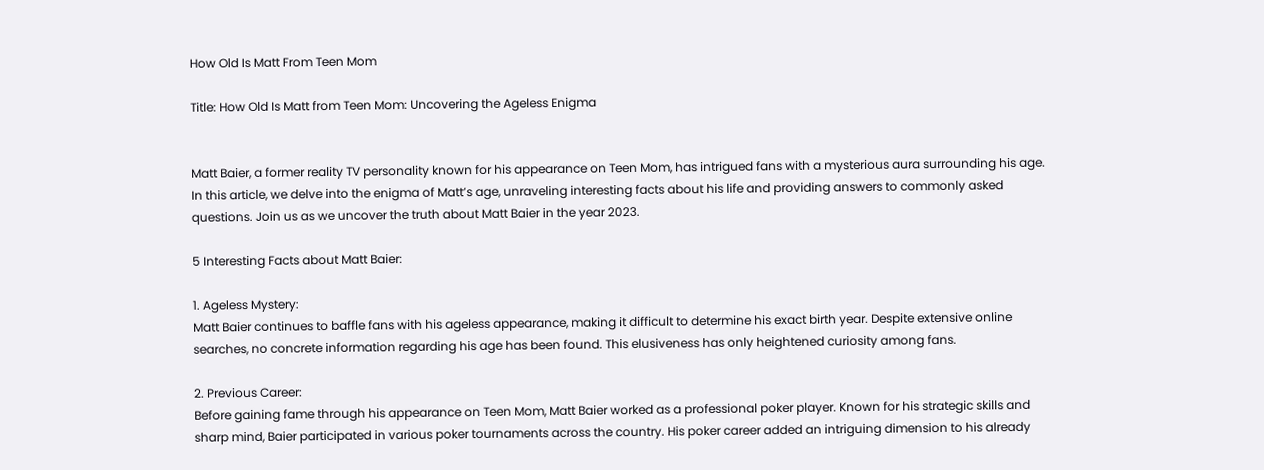How Old Is Matt From Teen Mom

Title: How Old Is Matt from Teen Mom: Uncovering the Ageless Enigma


Matt Baier, a former reality TV personality known for his appearance on Teen Mom, has intrigued fans with a mysterious aura surrounding his age. In this article, we delve into the enigma of Matt’s age, unraveling interesting facts about his life and providing answers to commonly asked questions. Join us as we uncover the truth about Matt Baier in the year 2023.

5 Interesting Facts about Matt Baier:

1. Ageless Mystery:
Matt Baier continues to baffle fans with his ageless appearance, making it difficult to determine his exact birth year. Despite extensive online searches, no concrete information regarding his age has been found. This elusiveness has only heightened curiosity among fans.

2. Previous Career:
Before gaining fame through his appearance on Teen Mom, Matt Baier worked as a professional poker player. Known for his strategic skills and sharp mind, Baier participated in various poker tournaments across the country. His poker career added an intriguing dimension to his already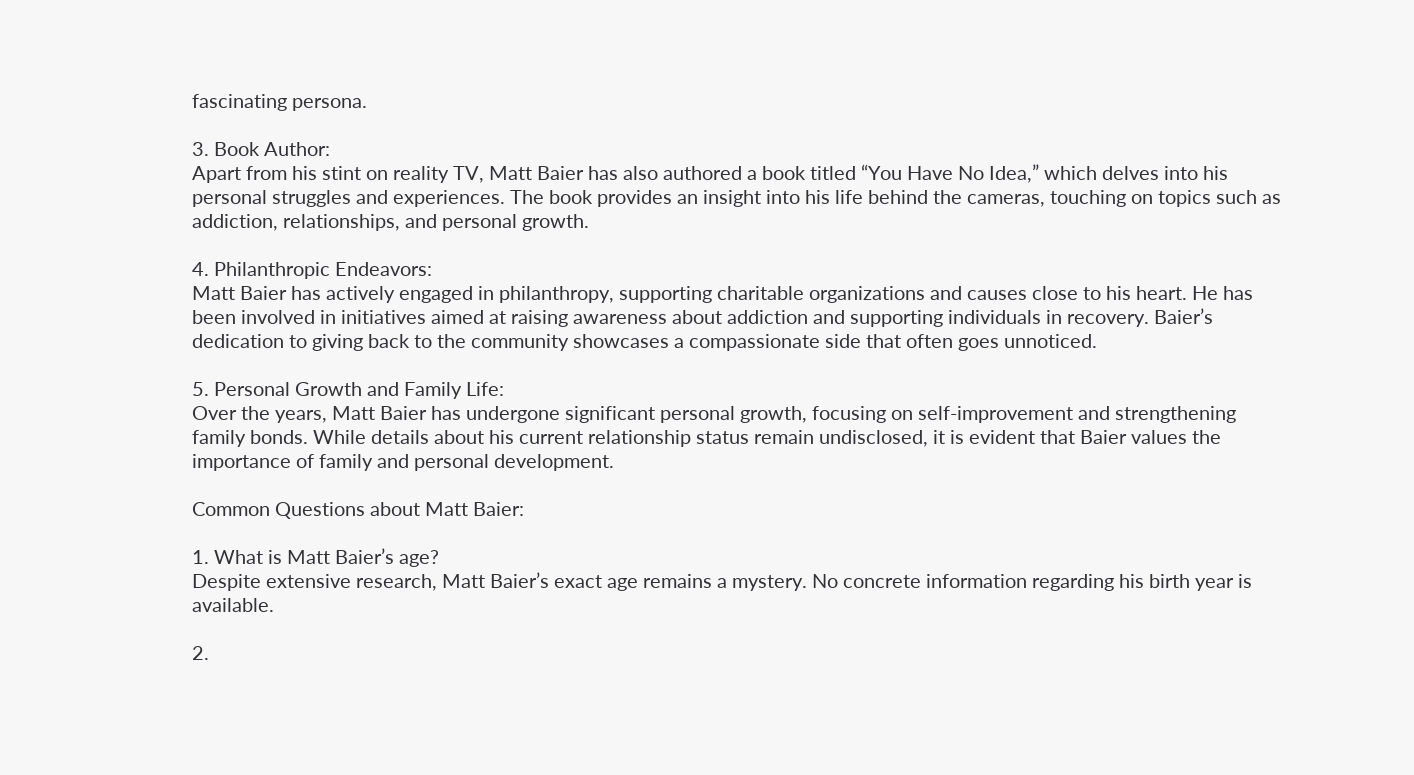fascinating persona.

3. Book Author:
Apart from his stint on reality TV, Matt Baier has also authored a book titled “You Have No Idea,” which delves into his personal struggles and experiences. The book provides an insight into his life behind the cameras, touching on topics such as addiction, relationships, and personal growth.

4. Philanthropic Endeavors:
Matt Baier has actively engaged in philanthropy, supporting charitable organizations and causes close to his heart. He has been involved in initiatives aimed at raising awareness about addiction and supporting individuals in recovery. Baier’s dedication to giving back to the community showcases a compassionate side that often goes unnoticed.

5. Personal Growth and Family Life:
Over the years, Matt Baier has undergone significant personal growth, focusing on self-improvement and strengthening family bonds. While details about his current relationship status remain undisclosed, it is evident that Baier values the importance of family and personal development.

Common Questions about Matt Baier:

1. What is Matt Baier’s age?
Despite extensive research, Matt Baier’s exact age remains a mystery. No concrete information regarding his birth year is available.

2.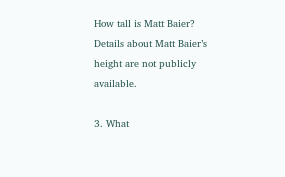How tall is Matt Baier?
Details about Matt Baier’s height are not publicly available.

3. What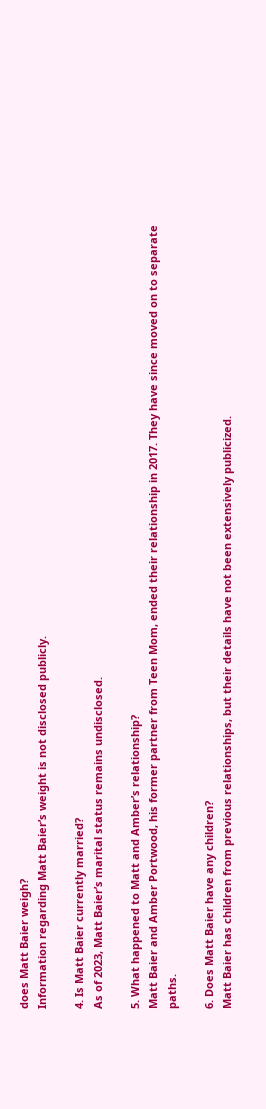does Matt Baier weigh?
Information regarding Matt Baier’s weight is not disclosed publicly.

4. Is Matt Baier currently married?
As of 2023, Matt Baier’s marital status remains undisclosed.

5. What happened to Matt and Amber’s relationship?
Matt Baier and Amber Portwood, his former partner from Teen Mom, ended their relationship in 2017. They have since moved on to separate paths.

6. Does Matt Baier have any children?
Matt Baier has children from previous relationships, but their details have not been extensively publicized.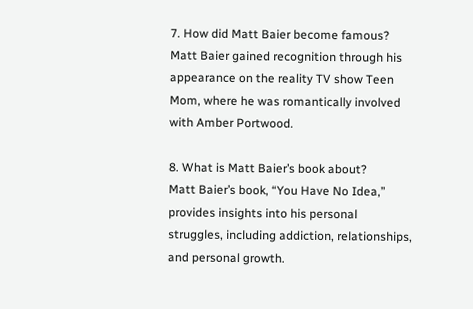7. How did Matt Baier become famous?
Matt Baier gained recognition through his appearance on the reality TV show Teen Mom, where he was romantically involved with Amber Portwood.

8. What is Matt Baier’s book about?
Matt Baier’s book, “You Have No Idea,” provides insights into his personal struggles, including addiction, relationships, and personal growth.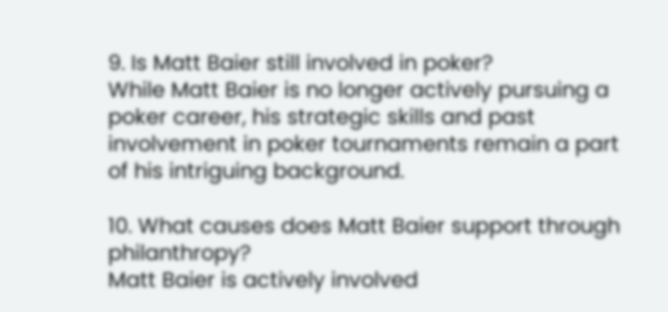9. Is Matt Baier still involved in poker?
While Matt Baier is no longer actively pursuing a poker career, his strategic skills and past involvement in poker tournaments remain a part of his intriguing background.

10. What causes does Matt Baier support through philanthropy?
Matt Baier is actively involved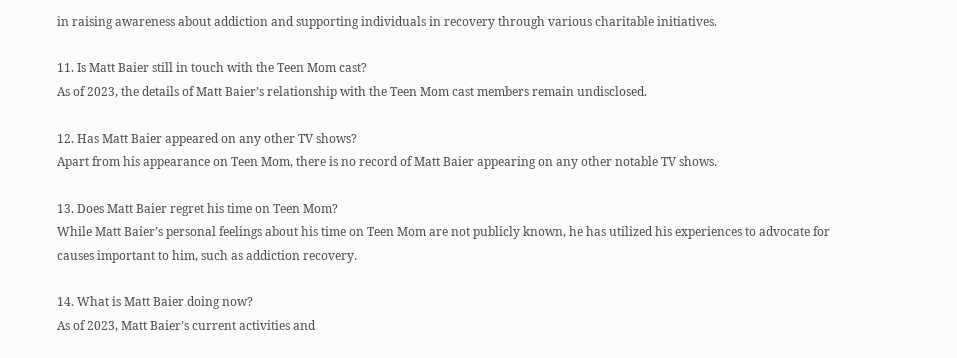in raising awareness about addiction and supporting individuals in recovery through various charitable initiatives.

11. Is Matt Baier still in touch with the Teen Mom cast?
As of 2023, the details of Matt Baier’s relationship with the Teen Mom cast members remain undisclosed.

12. Has Matt Baier appeared on any other TV shows?
Apart from his appearance on Teen Mom, there is no record of Matt Baier appearing on any other notable TV shows.

13. Does Matt Baier regret his time on Teen Mom?
While Matt Baier’s personal feelings about his time on Teen Mom are not publicly known, he has utilized his experiences to advocate for causes important to him, such as addiction recovery.

14. What is Matt Baier doing now?
As of 2023, Matt Baier’s current activities and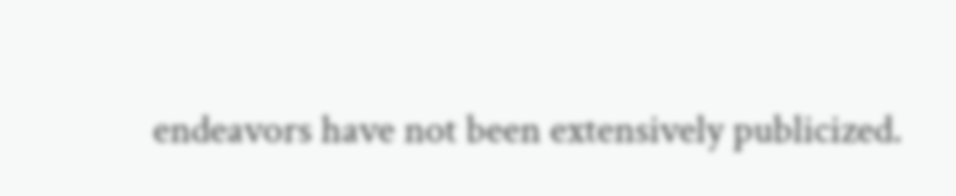endeavors have not been extensively publicized.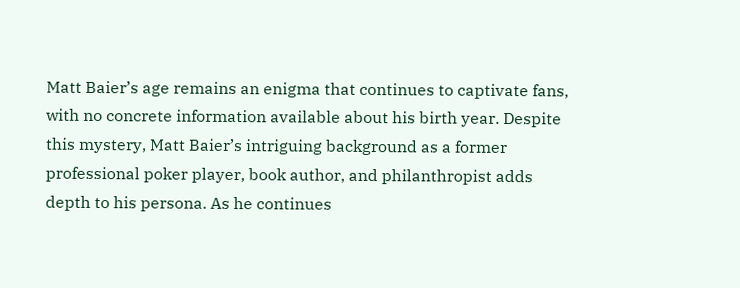Matt Baier’s age remains an enigma that continues to captivate fans, with no concrete information available about his birth year. Despite this mystery, Matt Baier’s intriguing background as a former professional poker player, book author, and philanthropist adds depth to his persona. As he continues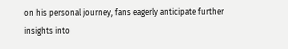on his personal journey, fans eagerly anticipate further insights into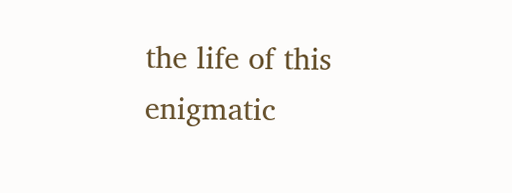the life of this enigmatic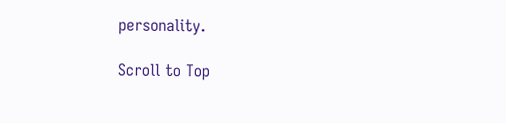personality.

Scroll to Top